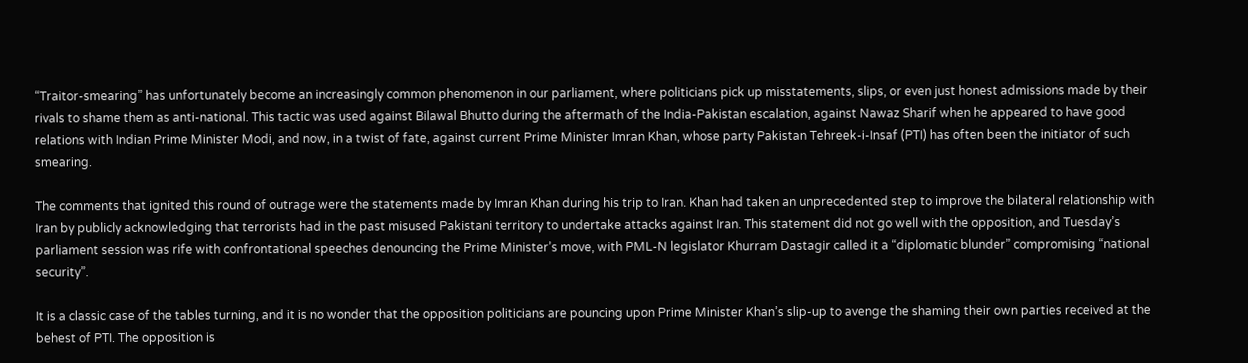“Traitor-smearing” has unfortunately become an increasingly common phenomenon in our parliament, where politicians pick up misstatements, slips, or even just honest admissions made by their rivals to shame them as anti-national. This tactic was used against Bilawal Bhutto during the aftermath of the India-Pakistan escalation, against Nawaz Sharif when he appeared to have good relations with Indian Prime Minister Modi, and now, in a twist of fate, against current Prime Minister Imran Khan, whose party Pakistan Tehreek-i-Insaf (PTI) has often been the initiator of such smearing.

The comments that ignited this round of outrage were the statements made by Imran Khan during his trip to Iran. Khan had taken an unprecedented step to improve the bilateral relationship with Iran by publicly acknowledging that terrorists had in the past misused Pakistani territory to undertake attacks against Iran. This statement did not go well with the opposition, and Tuesday’s parliament session was rife with confrontational speeches denouncing the Prime Minister’s move, with PML-N legislator Khurram Dastagir called it a “diplomatic blunder” compromising “national security”.

It is a classic case of the tables turning, and it is no wonder that the opposition politicians are pouncing upon Prime Minister Khan’s slip-up to avenge the shaming their own parties received at the behest of PTI. The opposition is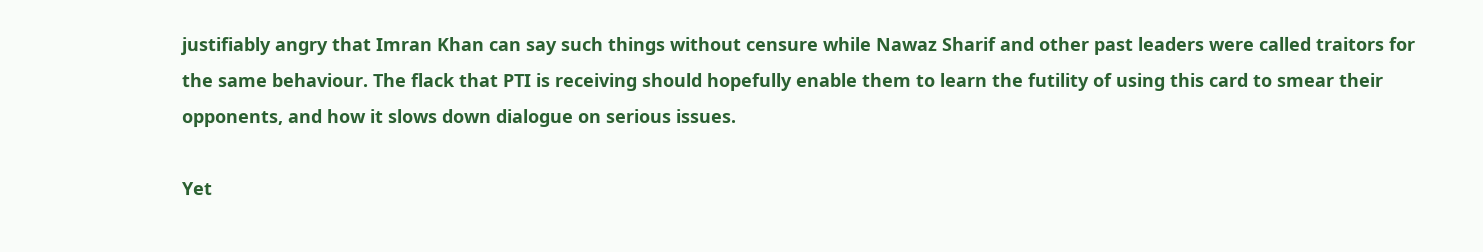justifiably angry that Imran Khan can say such things without censure while Nawaz Sharif and other past leaders were called traitors for the same behaviour. The flack that PTI is receiving should hopefully enable them to learn the futility of using this card to smear their opponents, and how it slows down dialogue on serious issues.

Yet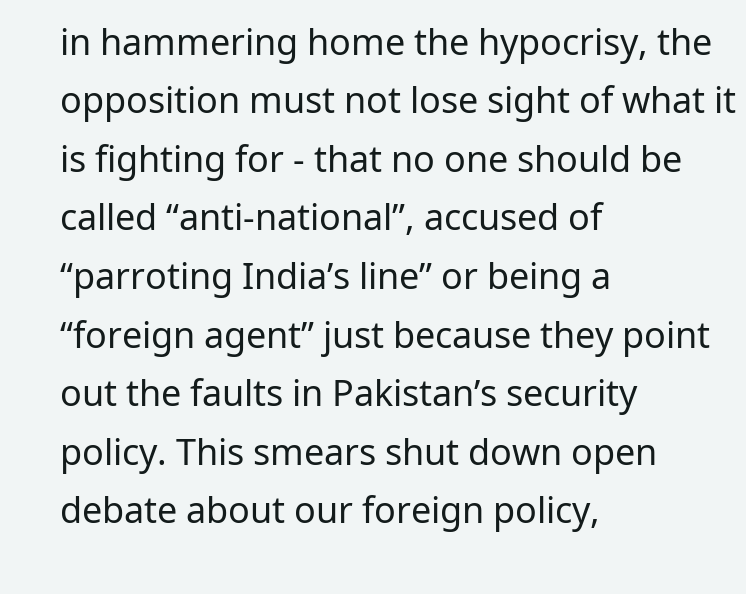in hammering home the hypocrisy, the opposition must not lose sight of what it is fighting for - that no one should be called “anti-national”, accused of “parroting India’s line” or being a “foreign agent” just because they point out the faults in Pakistan’s security policy. This smears shut down open debate about our foreign policy,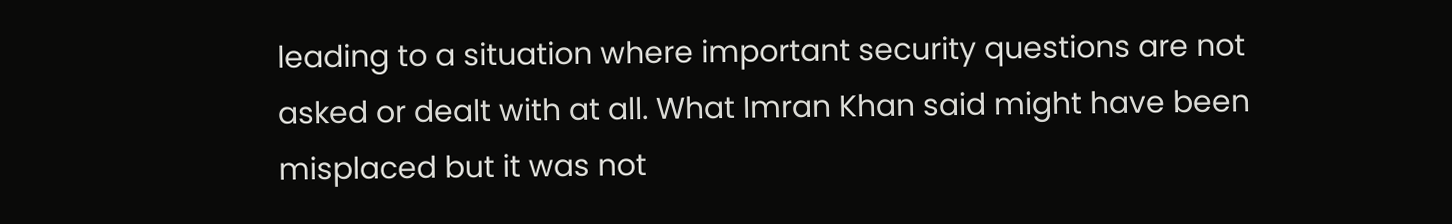leading to a situation where important security questions are not asked or dealt with at all. What Imran Khan said might have been misplaced but it was not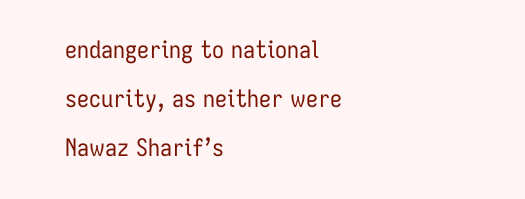endangering to national security, as neither were Nawaz Sharif’s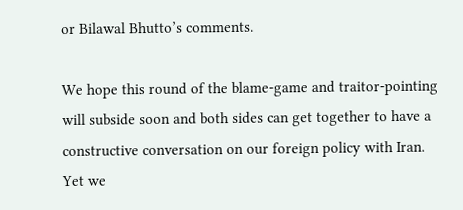or Bilawal Bhutto’s comments.

We hope this round of the blame-game and traitor-pointing will subside soon and both sides can get together to have a constructive conversation on our foreign policy with Iran. Yet we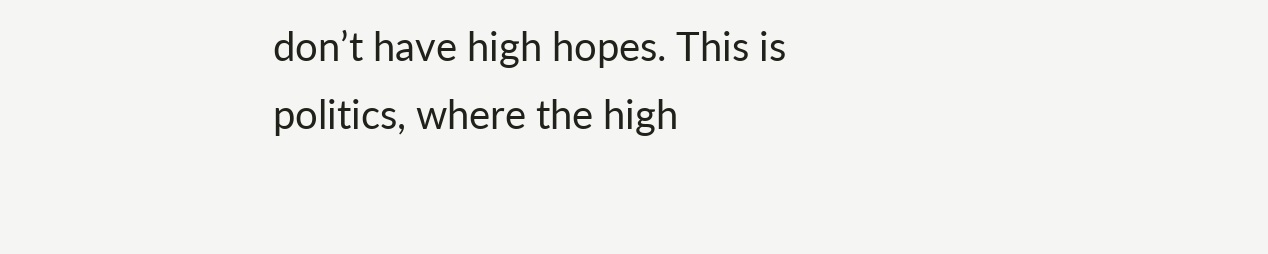don’t have high hopes. This is politics, where the high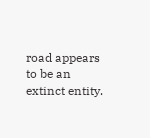road appears to be an extinct entity.